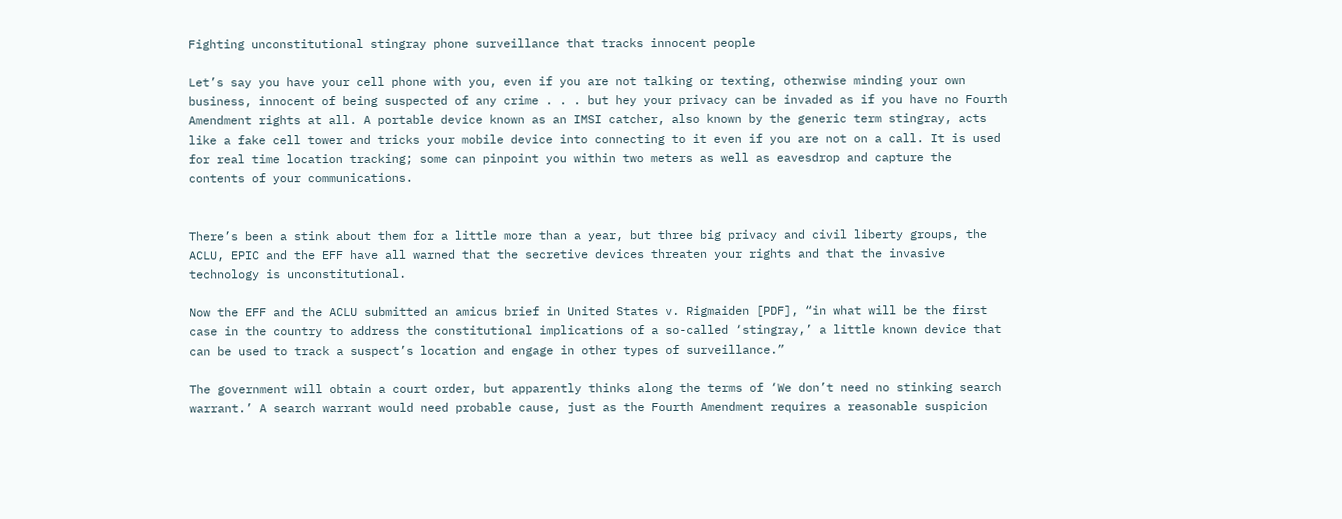Fighting unconstitutional stingray phone surveillance that tracks innocent people

Let’s say you have your cell phone with you, even if you are not talking or texting, otherwise minding your own business, innocent of being suspected of any crime . . . but hey your privacy can be invaded as if you have no Fourth Amendment rights at all. A portable device known as an IMSI catcher, also known by the generic term stingray, acts like a fake cell tower and tricks your mobile device into connecting to it even if you are not on a call. It is used for real time location tracking; some can pinpoint you within two meters as well as eavesdrop and capture the contents of your communications.


There’s been a stink about them for a little more than a year, but three big privacy and civil liberty groups, the ACLU, EPIC and the EFF have all warned that the secretive devices threaten your rights and that the invasive technology is unconstitutional.

Now the EFF and the ACLU submitted an amicus brief in United States v. Rigmaiden [PDF], “in what will be the first case in the country to address the constitutional implications of a so-called ‘stingray,’ a little known device that can be used to track a suspect’s location and engage in other types of surveillance.”

The government will obtain a court order, but apparently thinks along the terms of ‘We don’t need no stinking search warrant.’ A search warrant would need probable cause, just as the Fourth Amendment requires a reasonable suspicion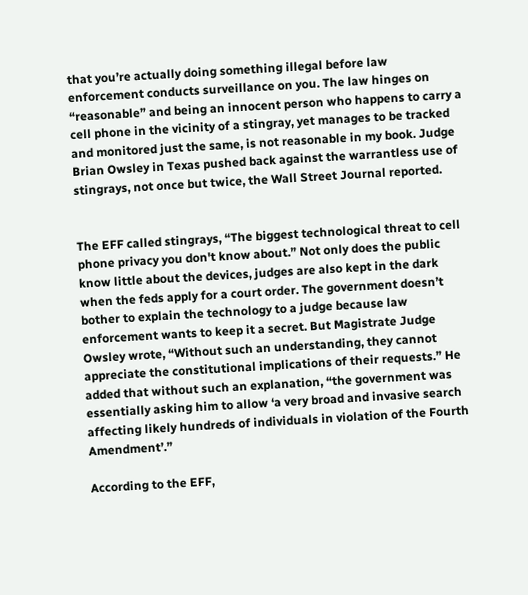that you’re actually doing something illegal before law enforcement conducts surveillance on you. The law hinges on “reasonable” and being an innocent person who happens to carry a cell phone in the vicinity of a stingray, yet manages to be tracked and monitored just the same, is not reasonable in my book. Judge Brian Owsley in Texas pushed back against the warrantless use of stingrays, not once but twice, the Wall Street Journal reported.


The EFF called stingrays, “The biggest technological threat to cell phone privacy you don't know about.” Not only does the public know little about the devices, judges are also kept in the dark when the feds apply for a court order. The government doesn’t bother to explain the technology to a judge because law enforcement wants to keep it a secret. But Magistrate Judge Owsley wrote, “Without such an understanding, they cannot appreciate the constitutional implications of their requests.” He added that without such an explanation, “the government was essentially asking him to allow ‘a very broad and invasive search affecting likely hundreds of individuals in violation of the Fourth Amendment’.”

According to the EFF,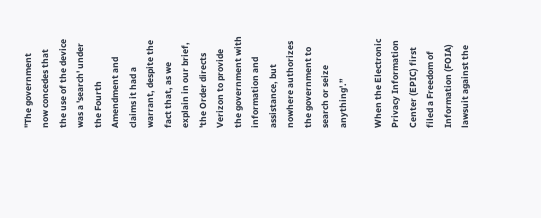"The government now concedes that the use of the device was a 'search' under the Fourth Amendment and claims it had a warrant, despite the fact that, as we explain in our brief, 'the Order directs Verizon to provide the government with information and assistance, but nowhere authorizes the government to search or seize anything'.”

When the Electronic Privacy Information Center (EPIC) first filed a Freedom of Information (FOIA) lawsuit against the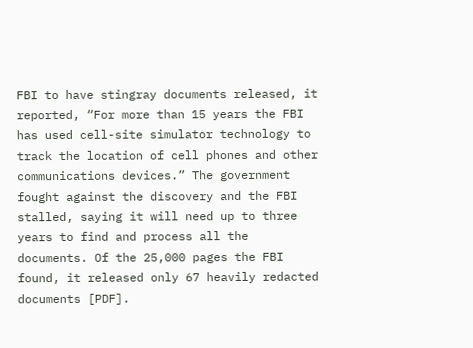FBI to have stingray documents released, it reported, “For more than 15 years the FBI has used cell-site simulator technology to track the location of cell phones and other communications devices.” The government fought against the discovery and the FBI stalled, saying it will need up to three years to find and process all the documents. Of the 25,000 pages the FBI found, it released only 67 heavily redacted documents [PDF].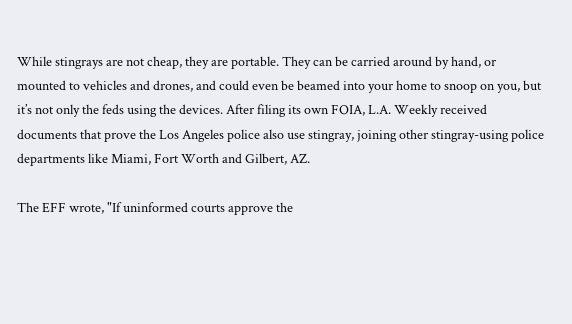While stingrays are not cheap, they are portable. They can be carried around by hand, or mounted to vehicles and drones, and could even be beamed into your home to snoop on you, but it’s not only the feds using the devices. After filing its own FOIA, L.A. Weekly received documents that prove the Los Angeles police also use stingray, joining other stingray-using police departments like Miami, Fort Worth and Gilbert, AZ.

The EFF wrote, "If uninformed courts approve the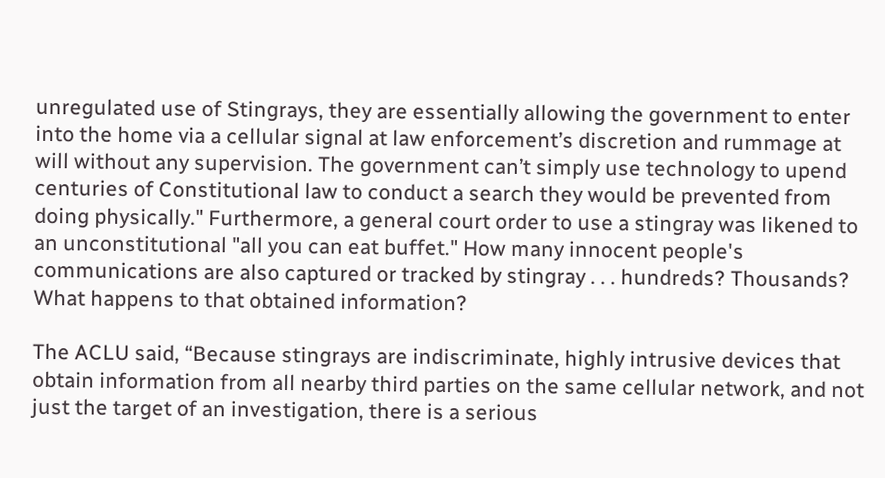unregulated use of Stingrays, they are essentially allowing the government to enter into the home via a cellular signal at law enforcement’s discretion and rummage at will without any supervision. The government can’t simply use technology to upend centuries of Constitutional law to conduct a search they would be prevented from doing physically." Furthermore, a general court order to use a stingray was likened to an unconstitutional "all you can eat buffet." How many innocent people's communications are also captured or tracked by stingray . . . hundreds? Thousands? What happens to that obtained information?

The ACLU said, “Because stingrays are indiscriminate, highly intrusive devices that obtain information from all nearby third parties on the same cellular network, and not just the target of an investigation, there is a serious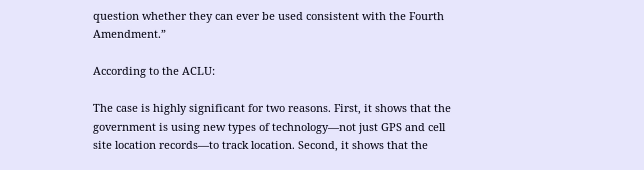question whether they can ever be used consistent with the Fourth Amendment.”

According to the ACLU:

The case is highly significant for two reasons. First, it shows that the government is using new types of technology—not just GPS and cell site location records—to track location. Second, it shows that the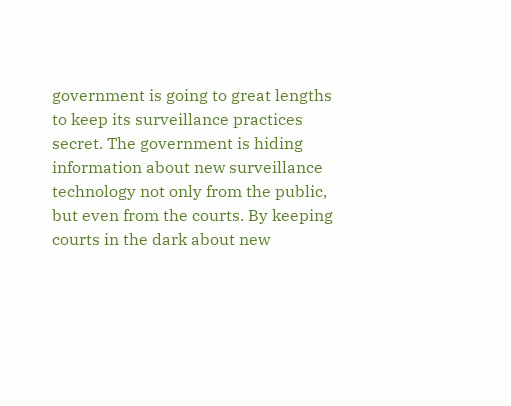government is going to great lengths to keep its surveillance practices secret. The government is hiding information about new surveillance technology not only from the public, but even from the courts. By keeping courts in the dark about new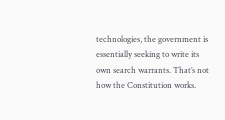technologies, the government is essentially seeking to write its own search warrants. That’s not how the Constitution works.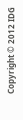Copyright © 2012 IDG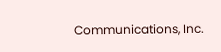Communications, Inc.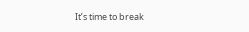It’s time to break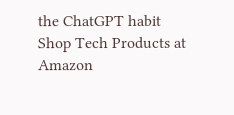the ChatGPT habit
Shop Tech Products at Amazon